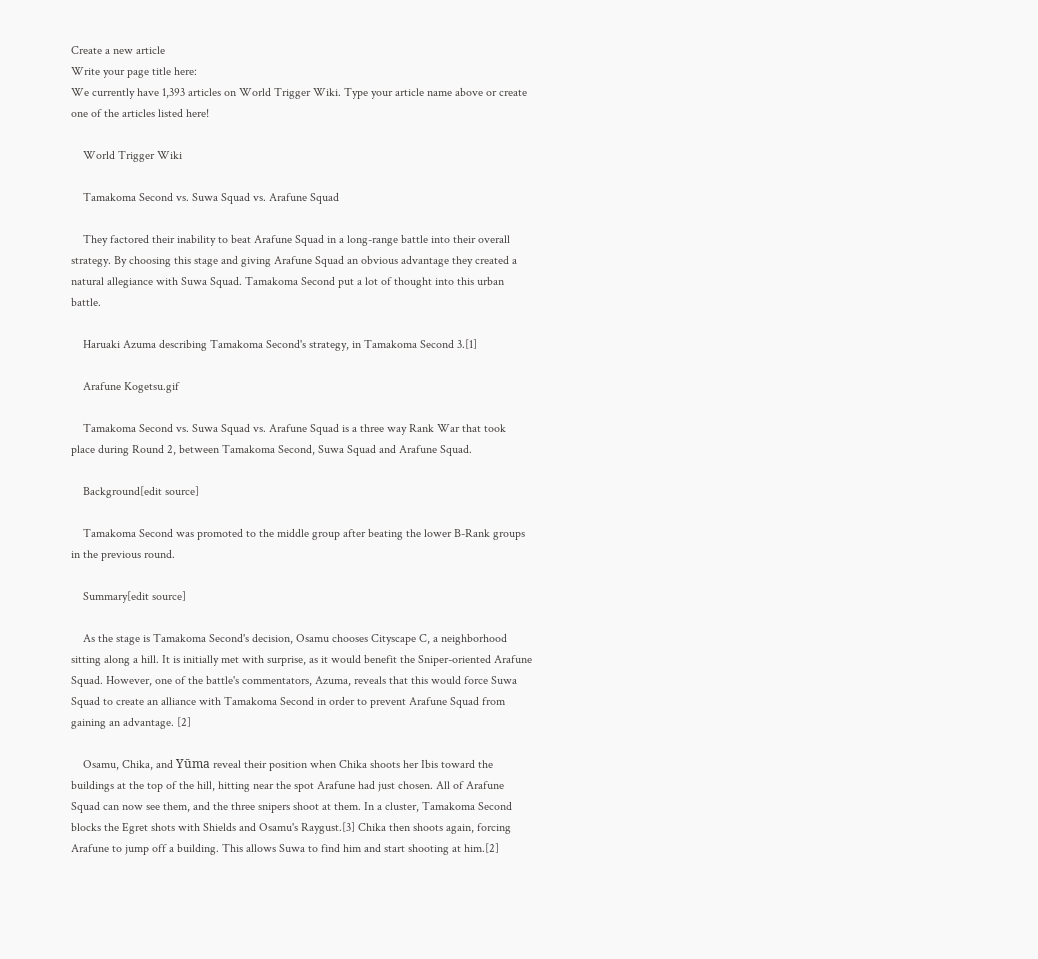Create a new article
Write your page title here:
We currently have 1,393 articles on World Trigger Wiki. Type your article name above or create one of the articles listed here!

    World Trigger Wiki

    Tamakoma Second vs. Suwa Squad vs. Arafune Squad

    They factored their inability to beat Arafune Squad in a long-range battle into their overall strategy. By choosing this stage and giving Arafune Squad an obvious advantage they created a natural allegiance with Suwa Squad. Tamakoma Second put a lot of thought into this urban battle.

    Haruaki Azuma describing Tamakoma Second's strategy, in Tamakoma Second 3.[1]

    Arafune Kogetsu.gif

    Tamakoma Second vs. Suwa Squad vs. Arafune Squad is a three way Rank War that took place during Round 2, between Tamakoma Second, Suwa Squad and Arafune Squad.

    Background[edit source]

    Tamakoma Second was promoted to the middle group after beating the lower B-Rank groups in the previous round.

    Summary[edit source]

    As the stage is Tamakoma Second's decision, Osamu chooses Cityscape C, a neighborhood sitting along a hill. It is initially met with surprise, as it would benefit the Sniper-oriented Arafune Squad. However, one of the battle's commentators, Azuma, reveals that this would force Suwa Squad to create an alliance with Tamakoma Second in order to prevent Arafune Squad from gaining an advantage. [2]

    Osamu, Chika, and Yūma reveal their position when Chika shoots her Ibis toward the buildings at the top of the hill, hitting near the spot Arafune had just chosen. All of Arafune Squad can now see them, and the three snipers shoot at them. In a cluster, Tamakoma Second blocks the Egret shots with Shields and Osamu's Raygust.[3] Chika then shoots again, forcing Arafune to jump off a building. This allows Suwa to find him and start shooting at him.[2]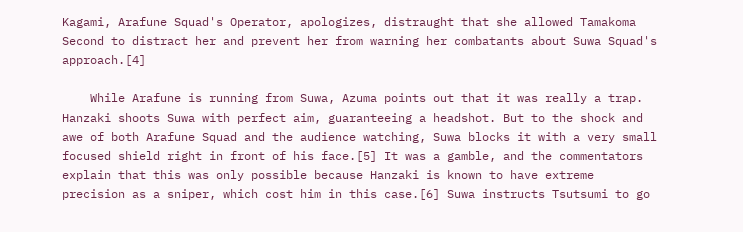Kagami, Arafune Squad's Operator, apologizes, distraught that she allowed Tamakoma Second to distract her and prevent her from warning her combatants about Suwa Squad's approach.[4]

    While Arafune is running from Suwa, Azuma points out that it was really a trap. Hanzaki shoots Suwa with perfect aim, guaranteeing a headshot. But to the shock and awe of both Arafune Squad and the audience watching, Suwa blocks it with a very small focused shield right in front of his face.[5] It was a gamble, and the commentators explain that this was only possible because Hanzaki is known to have extreme precision as a sniper, which cost him in this case.[6] Suwa instructs Tsutsumi to go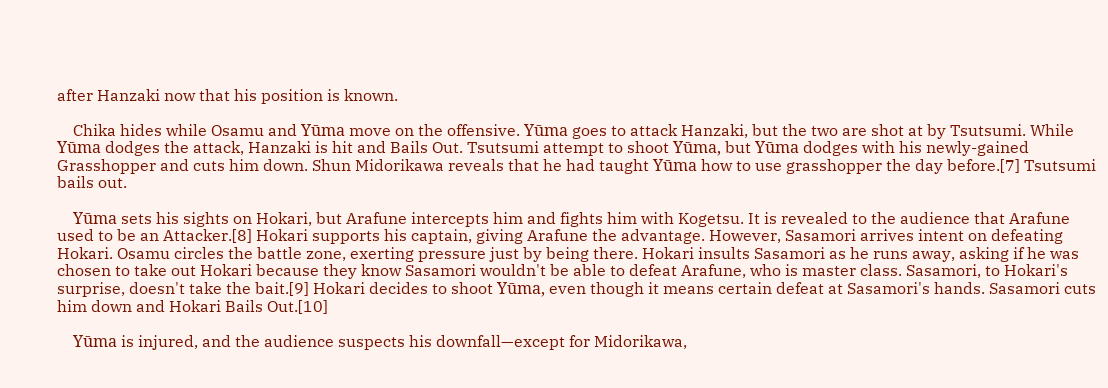after Hanzaki now that his position is known.

    Chika hides while Osamu and Yūma move on the offensive. Yūma goes to attack Hanzaki, but the two are shot at by Tsutsumi. While Yūma dodges the attack, Hanzaki is hit and Bails Out. Tsutsumi attempt to shoot Yūma, but Yūma dodges with his newly-gained Grasshopper and cuts him down. Shun Midorikawa reveals that he had taught Yūma how to use grasshopper the day before.[7] Tsutsumi bails out.

    Yūma sets his sights on Hokari, but Arafune intercepts him and fights him with Kogetsu. It is revealed to the audience that Arafune used to be an Attacker.[8] Hokari supports his captain, giving Arafune the advantage. However, Sasamori arrives intent on defeating Hokari. Osamu circles the battle zone, exerting pressure just by being there. Hokari insults Sasamori as he runs away, asking if he was chosen to take out Hokari because they know Sasamori wouldn't be able to defeat Arafune, who is master class. Sasamori, to Hokari's surprise, doesn't take the bait.[9] Hokari decides to shoot Yūma, even though it means certain defeat at Sasamori's hands. Sasamori cuts him down and Hokari Bails Out.[10]

    Yūma is injured, and the audience suspects his downfall—except for Midorikawa,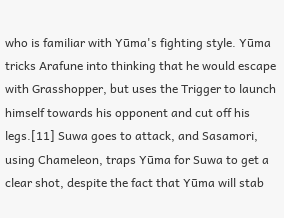who is familiar with Yūma's fighting style. Yūma tricks Arafune into thinking that he would escape with Grasshopper, but uses the Trigger to launch himself towards his opponent and cut off his legs.[11] Suwa goes to attack, and Sasamori, using Chameleon, traps Yūma for Suwa to get a clear shot, despite the fact that Yūma will stab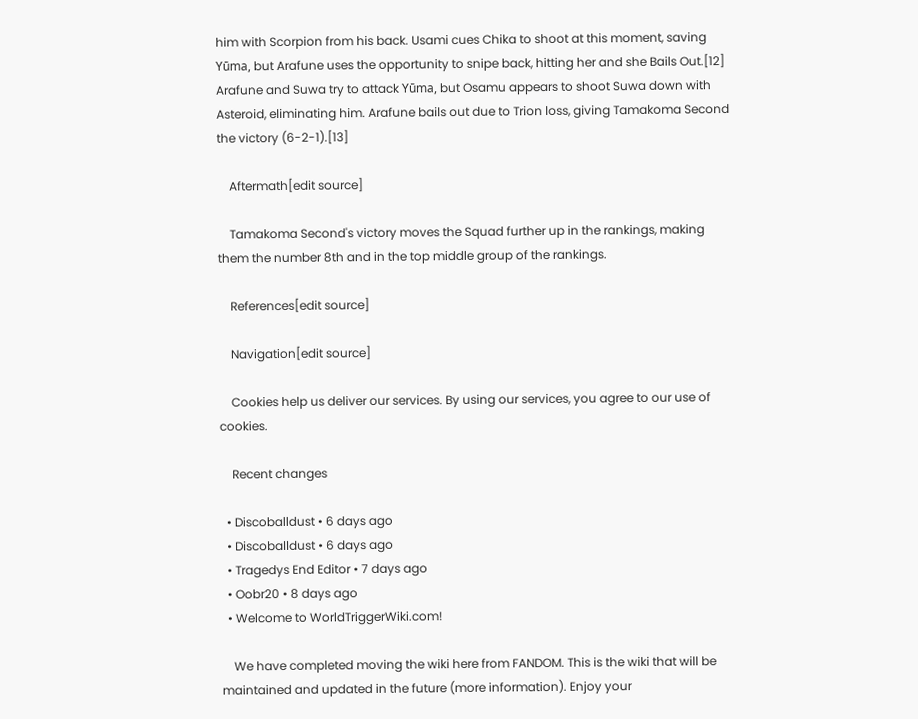him with Scorpion from his back. Usami cues Chika to shoot at this moment, saving Yūma, but Arafune uses the opportunity to snipe back, hitting her and she Bails Out.[12] Arafune and Suwa try to attack Yūma, but Osamu appears to shoot Suwa down with Asteroid, eliminating him. Arafune bails out due to Trion loss, giving Tamakoma Second the victory (6-2-1).[13]

    Aftermath[edit source]

    Tamakoma Second's victory moves the Squad further up in the rankings, making them the number 8th and in the top middle group of the rankings.

    References[edit source]

    Navigation[edit source]

    Cookies help us deliver our services. By using our services, you agree to our use of cookies.

    Recent changes

  • Discoballdust • 6 days ago
  • Discoballdust • 6 days ago
  • Tragedys End Editor • 7 days ago
  • Oobr20 • 8 days ago
  • Welcome to WorldTriggerWiki.com!

    We have completed moving the wiki here from FANDOM. This is the wiki that will be maintained and updated in the future (more information). Enjoy your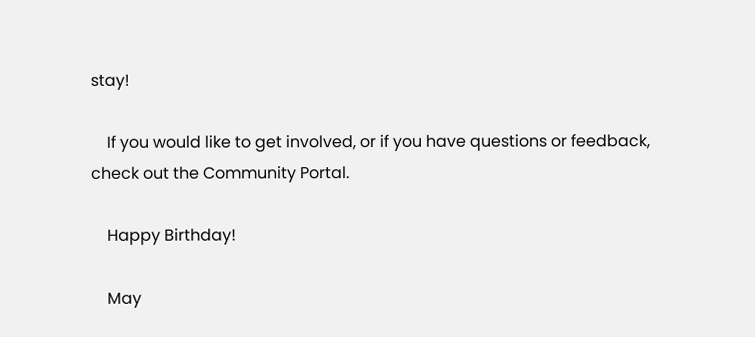stay!

    If you would like to get involved, or if you have questions or feedback, check out the Community Portal.

    Happy Birthday!

    May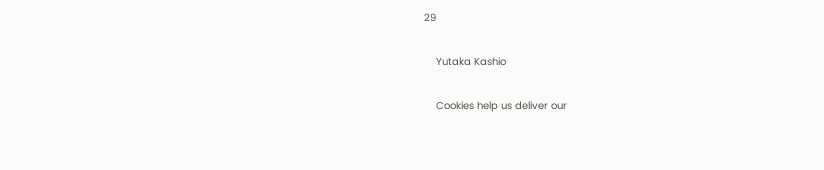29

    Yutaka Kashio

    Cookies help us deliver our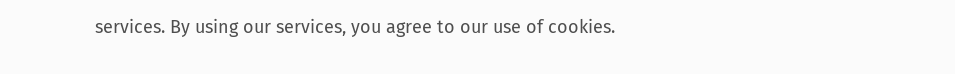services. By using our services, you agree to our use of cookies.